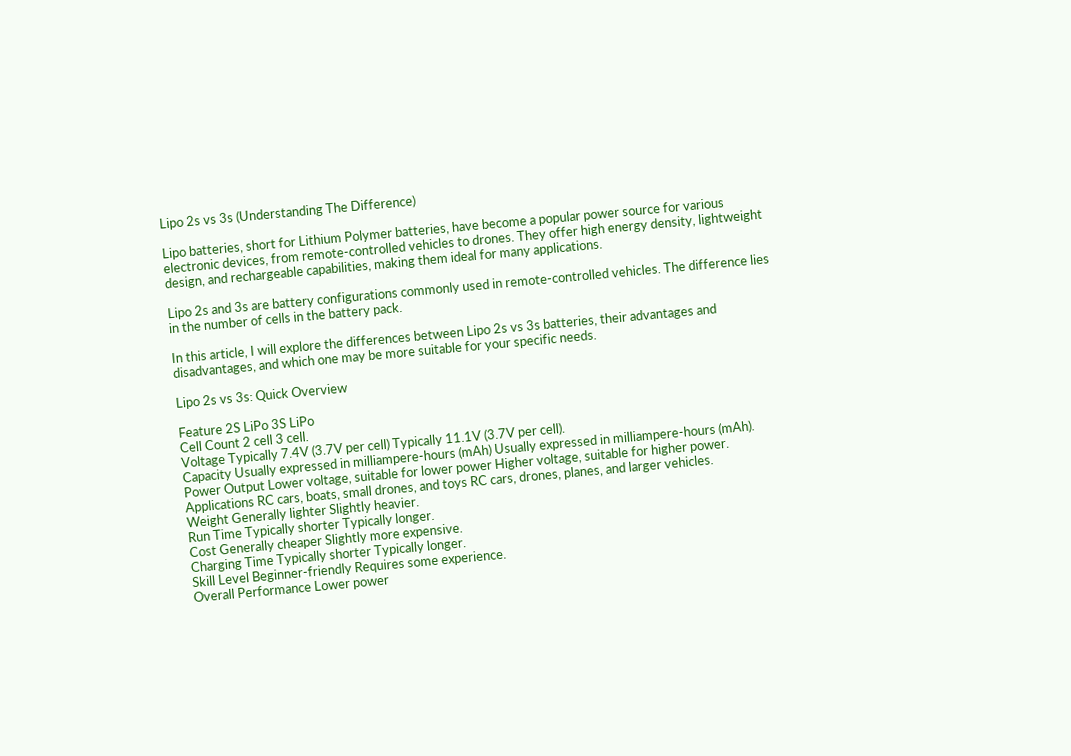Lipo 2s vs 3s (Understanding The Difference)

Lipo batteries, short for Lithium Polymer batteries, have become a popular power source for various electronic devices, from remote-controlled vehicles to drones. They offer high energy density, lightweight design, and rechargeable capabilities, making them ideal for many applications.

Lipo 2s and 3s are battery configurations commonly used in remote-controlled vehicles. The difference lies in the number of cells in the battery pack.

In this article, I will explore the differences between Lipo 2s vs 3s batteries, their advantages and disadvantages, and which one may be more suitable for your specific needs.

Lipo 2s vs 3s: Quick Overview

Feature 2S LiPo 3S LiPo
Cell Count 2 cell 3 cell.
Voltage Typically 7.4V (3.7V per cell) Typically 11.1V (3.7V per cell).
Capacity Usually expressed in milliampere-hours (mAh) Usually expressed in milliampere-hours (mAh).
Power Output Lower voltage, suitable for lower power Higher voltage, suitable for higher power.
Applications RC cars, boats, small drones, and toys RC cars, drones, planes, and larger vehicles.
Weight Generally lighter Slightly heavier.
Run Time Typically shorter Typically longer.
Cost Generally cheaper Slightly more expensive.
Charging Time Typically shorter Typically longer.
Skill Level Beginner-friendly Requires some experience.
Overall Performance Lower power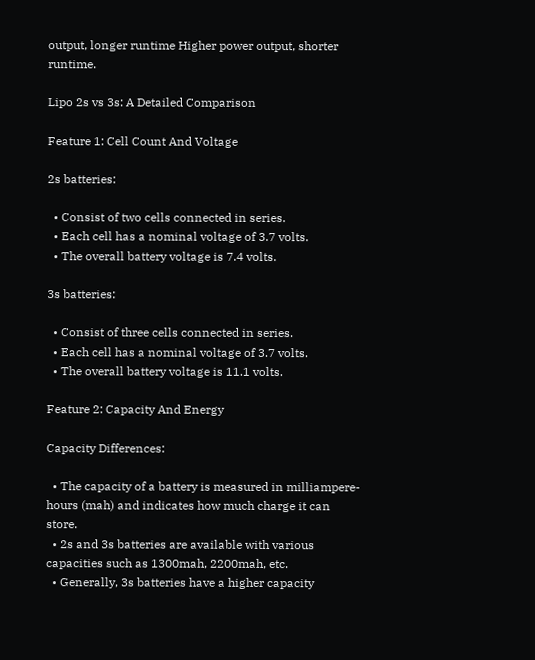output, longer runtime Higher power output, shorter runtime.

Lipo 2s vs 3s: A Detailed Comparison

Feature 1: Cell Count And Voltage

2s batteries:

  • Consist of two cells connected in series.
  • Each cell has a nominal voltage of 3.7 volts.
  • The overall battery voltage is 7.4 volts.

3s batteries:

  • Consist of three cells connected in series.
  • Each cell has a nominal voltage of 3.7 volts.
  • The overall battery voltage is 11.1 volts.

Feature 2: Capacity And Energy

Capacity Differences:

  • The capacity of a battery is measured in milliampere-hours (mah) and indicates how much charge it can store.
  • 2s and 3s batteries are available with various capacities such as 1300mah, 2200mah, etc.
  • Generally, 3s batteries have a higher capacity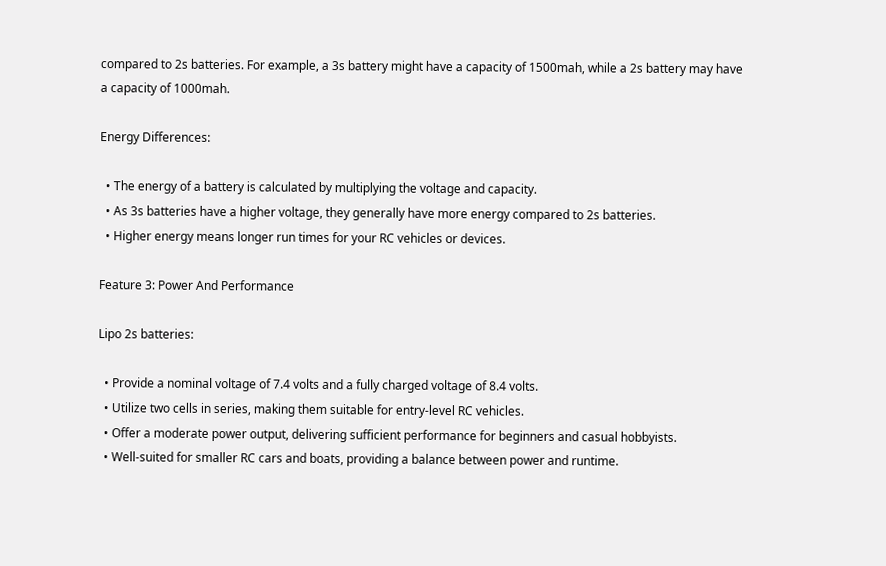compared to 2s batteries. For example, a 3s battery might have a capacity of 1500mah, while a 2s battery may have a capacity of 1000mah.

Energy Differences:

  • The energy of a battery is calculated by multiplying the voltage and capacity.
  • As 3s batteries have a higher voltage, they generally have more energy compared to 2s batteries.
  • Higher energy means longer run times for your RC vehicles or devices.

Feature 3: Power And Performance

Lipo 2s batteries:

  • Provide a nominal voltage of 7.4 volts and a fully charged voltage of 8.4 volts.
  • Utilize two cells in series, making them suitable for entry-level RC vehicles.
  • Offer a moderate power output, delivering sufficient performance for beginners and casual hobbyists.
  • Well-suited for smaller RC cars and boats, providing a balance between power and runtime.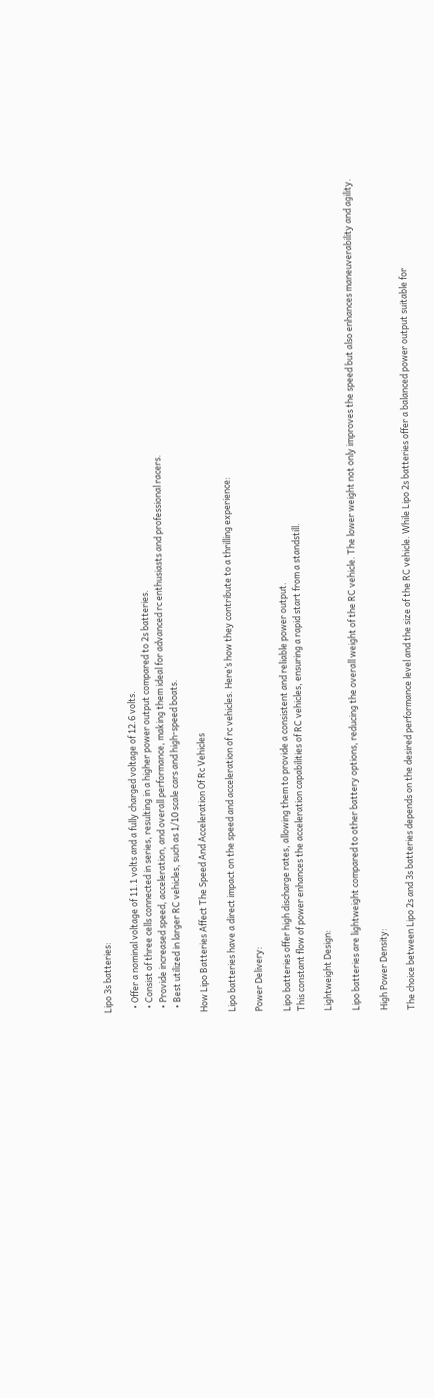Lipo 3s batteries:

  • Offer a nominal voltage of 11.1 volts and a fully charged voltage of 12.6 volts.
  • Consist of three cells connected in series, resulting in a higher power output compared to 2s batteries.
  • Provide increased speed, acceleration, and overall performance, making them ideal for advanced rc enthusiasts and professional racers.
  • Best utilized in larger RC vehicles, such as 1/10 scale cars and high-speed boats.

How Lipo Batteries Affect The Speed And Acceleration Of Rc Vehicles

Lipo batteries have a direct impact on the speed and acceleration of rc vehicles. Here’s how they contribute to a thrilling experience:

Power Delivery:

Lipo batteries offer high discharge rates, allowing them to provide a consistent and reliable power output.
This constant flow of power enhances the acceleration capabilities of RC vehicles, ensuring a rapid start from a standstill.

Lightweight Design:

Lipo batteries are lightweight compared to other battery options, reducing the overall weight of the RC vehicle. The lower weight not only improves the speed but also enhances maneuverability and agility.

High Power Density:

The choice between Lipo 2s and 3s batteries depends on the desired performance level and the size of the RC vehicle. While Lipo 2s batteries offer a balanced power output suitable for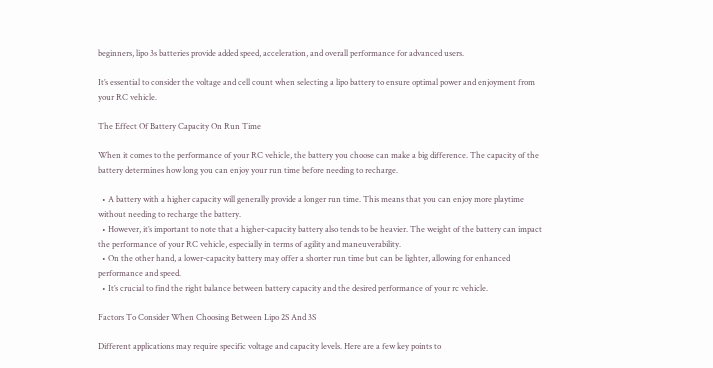beginners, lipo 3s batteries provide added speed, acceleration, and overall performance for advanced users.

It’s essential to consider the voltage and cell count when selecting a lipo battery to ensure optimal power and enjoyment from your RC vehicle.

The Effect Of Battery Capacity On Run Time

When it comes to the performance of your RC vehicle, the battery you choose can make a big difference. The capacity of the battery determines how long you can enjoy your run time before needing to recharge.

  • A battery with a higher capacity will generally provide a longer run time. This means that you can enjoy more playtime without needing to recharge the battery.
  • However, it’s important to note that a higher-capacity battery also tends to be heavier. The weight of the battery can impact the performance of your RC vehicle, especially in terms of agility and maneuverability.
  • On the other hand, a lower-capacity battery may offer a shorter run time but can be lighter, allowing for enhanced performance and speed.
  • It’s crucial to find the right balance between battery capacity and the desired performance of your rc vehicle.

Factors To Consider When Choosing Between Lipo 2S And 3S

Different applications may require specific voltage and capacity levels. Here are a few key points to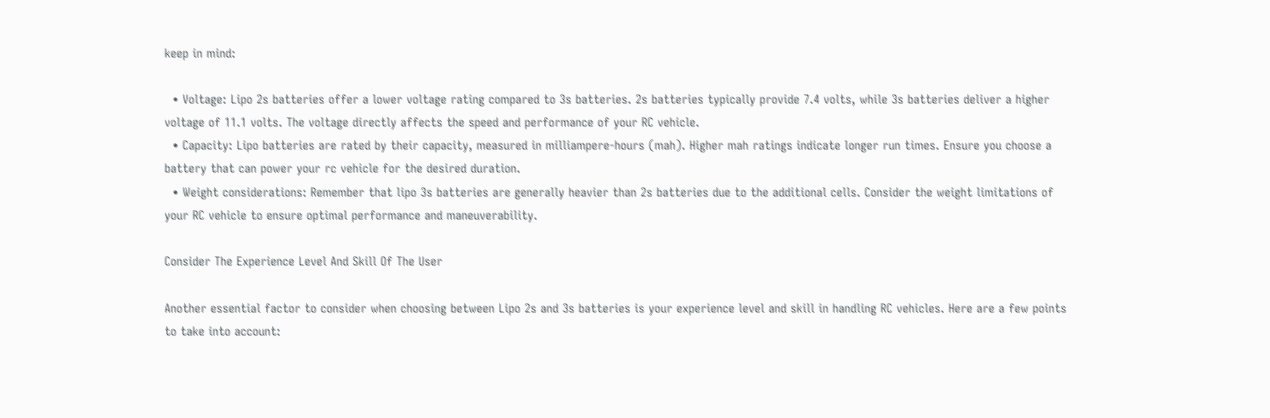keep in mind:

  • Voltage: Lipo 2s batteries offer a lower voltage rating compared to 3s batteries. 2s batteries typically provide 7.4 volts, while 3s batteries deliver a higher voltage of 11.1 volts. The voltage directly affects the speed and performance of your RC vehicle.
  • Capacity: Lipo batteries are rated by their capacity, measured in milliampere-hours (mah). Higher mah ratings indicate longer run times. Ensure you choose a battery that can power your rc vehicle for the desired duration.
  • Weight considerations: Remember that lipo 3s batteries are generally heavier than 2s batteries due to the additional cells. Consider the weight limitations of your RC vehicle to ensure optimal performance and maneuverability.

Consider The Experience Level And Skill Of The User

Another essential factor to consider when choosing between Lipo 2s and 3s batteries is your experience level and skill in handling RC vehicles. Here are a few points to take into account: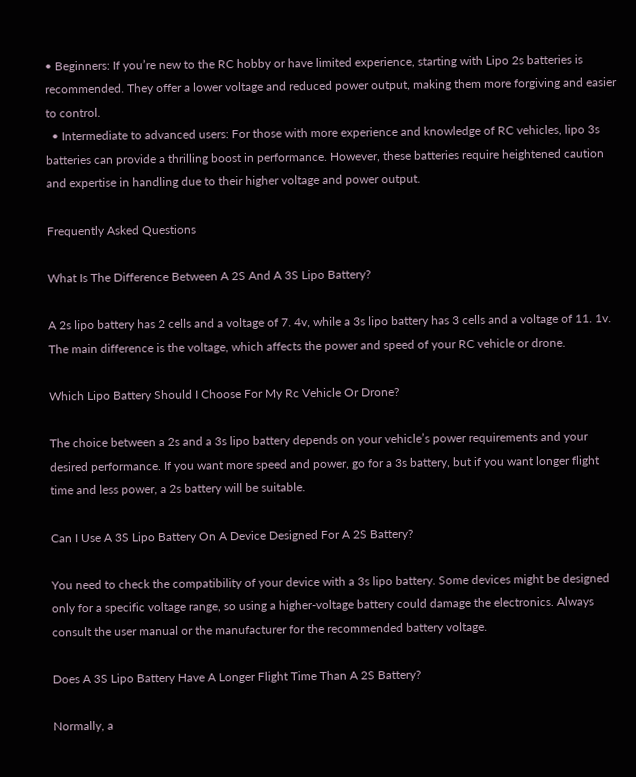• Beginners: If you’re new to the RC hobby or have limited experience, starting with Lipo 2s batteries is recommended. They offer a lower voltage and reduced power output, making them more forgiving and easier to control.
  • Intermediate to advanced users: For those with more experience and knowledge of RC vehicles, lipo 3s batteries can provide a thrilling boost in performance. However, these batteries require heightened caution and expertise in handling due to their higher voltage and power output.

Frequently Asked Questions

What Is The Difference Between A 2S And A 3S Lipo Battery?

A 2s lipo battery has 2 cells and a voltage of 7. 4v, while a 3s lipo battery has 3 cells and a voltage of 11. 1v. The main difference is the voltage, which affects the power and speed of your RC vehicle or drone.

Which Lipo Battery Should I Choose For My Rc Vehicle Or Drone?

The choice between a 2s and a 3s lipo battery depends on your vehicle’s power requirements and your desired performance. If you want more speed and power, go for a 3s battery, but if you want longer flight time and less power, a 2s battery will be suitable.

Can I Use A 3S Lipo Battery On A Device Designed For A 2S Battery?

You need to check the compatibility of your device with a 3s lipo battery. Some devices might be designed only for a specific voltage range, so using a higher-voltage battery could damage the electronics. Always consult the user manual or the manufacturer for the recommended battery voltage.

Does A 3S Lipo Battery Have A Longer Flight Time Than A 2S Battery?

Normally, a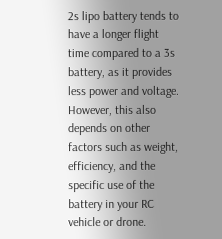2s lipo battery tends to have a longer flight time compared to a 3s battery, as it provides less power and voltage. However, this also depends on other factors such as weight, efficiency, and the specific use of the battery in your RC vehicle or drone.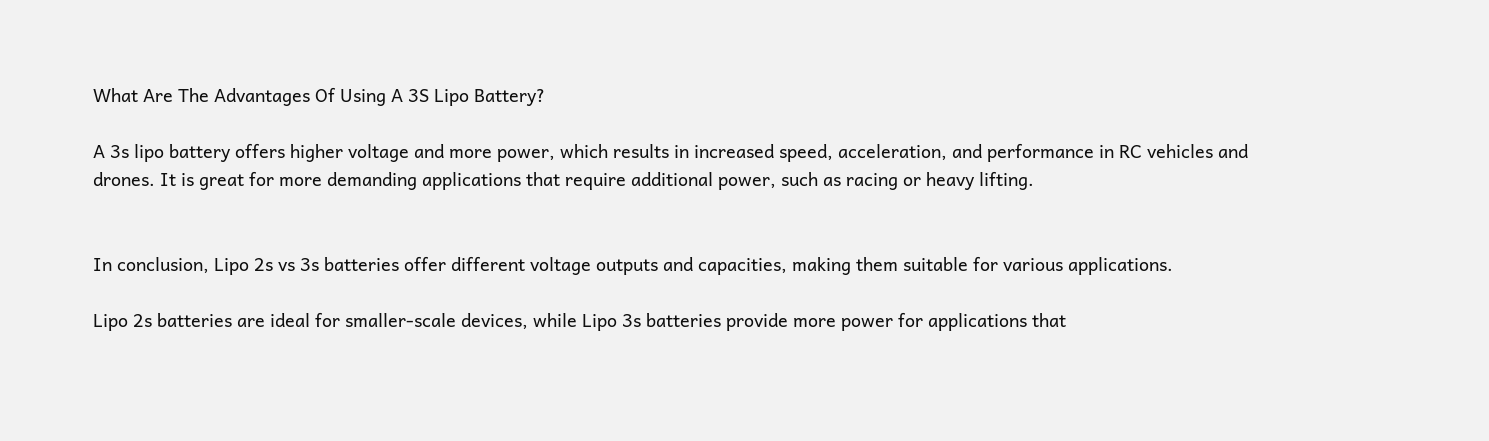What Are The Advantages Of Using A 3S Lipo Battery?

A 3s lipo battery offers higher voltage and more power, which results in increased speed, acceleration, and performance in RC vehicles and drones. It is great for more demanding applications that require additional power, such as racing or heavy lifting.


In conclusion, Lipo 2s vs 3s batteries offer different voltage outputs and capacities, making them suitable for various applications.

Lipo 2s batteries are ideal for smaller-scale devices, while Lipo 3s batteries provide more power for applications that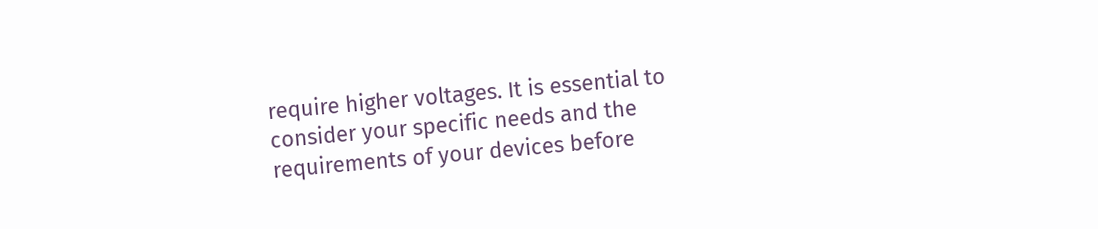require higher voltages. It is essential to consider your specific needs and the requirements of your devices before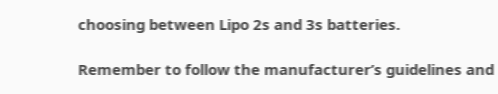choosing between Lipo 2s and 3s batteries.

Remember to follow the manufacturer’s guidelines and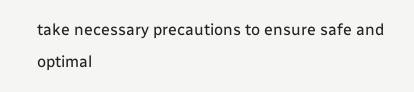take necessary precautions to ensure safe and optimal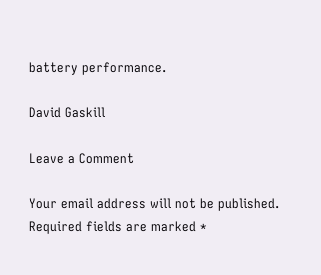battery performance.

David Gaskill

Leave a Comment

Your email address will not be published. Required fields are marked *